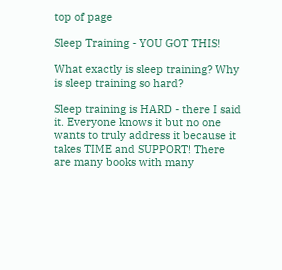top of page

Sleep Training - YOU GOT THIS!

What exactly is sleep training? Why is sleep training so hard?

Sleep training is HARD - there I said it. Everyone knows it but no one wants to truly address it because it takes TIME and SUPPORT! There are many books with many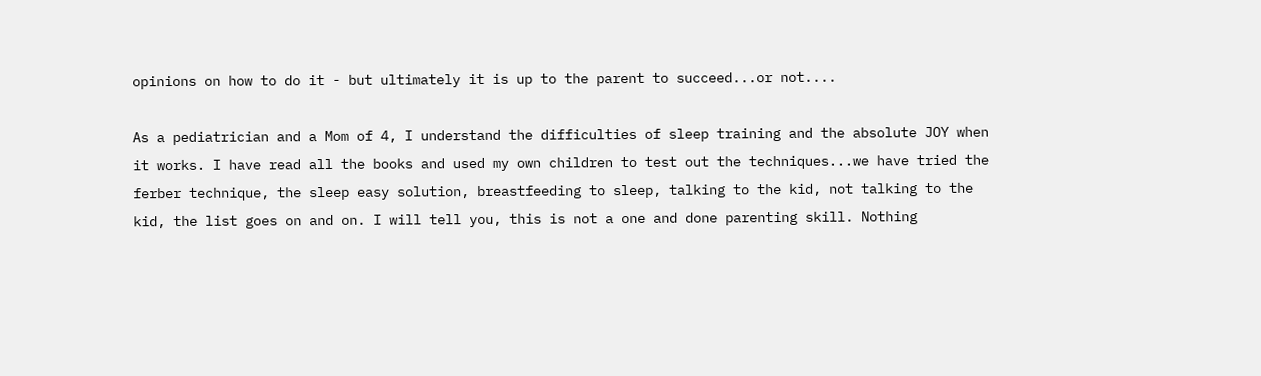opinions on how to do it - but ultimately it is up to the parent to succeed...or not....

As a pediatrician and a Mom of 4, I understand the difficulties of sleep training and the absolute JOY when it works. I have read all the books and used my own children to test out the techniques...we have tried the ferber technique, the sleep easy solution, breastfeeding to sleep, talking to the kid, not talking to the kid, the list goes on and on. I will tell you, this is not a one and done parenting skill. Nothing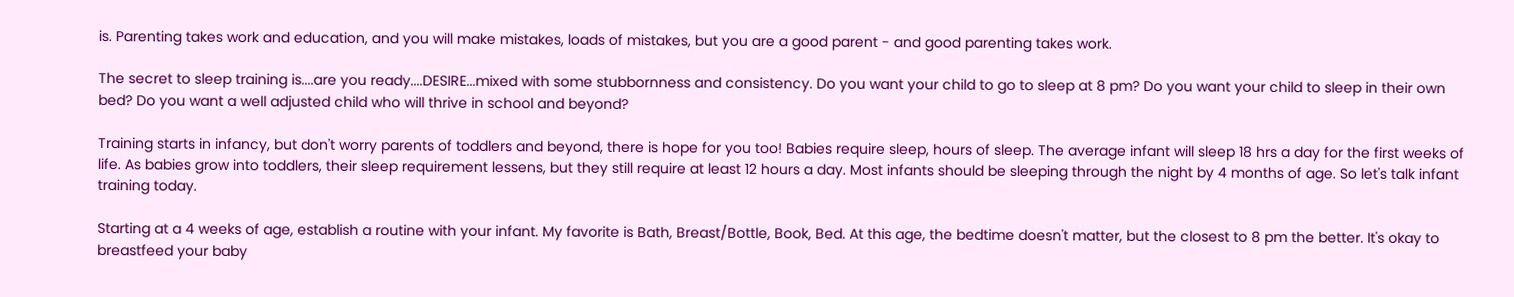is. Parenting takes work and education, and you will make mistakes, loads of mistakes, but you are a good parent - and good parenting takes work.

The secret to sleep training is....are you ready....DESIRE...mixed with some stubbornness and consistency. Do you want your child to go to sleep at 8 pm? Do you want your child to sleep in their own bed? Do you want a well adjusted child who will thrive in school and beyond?

Training starts in infancy, but don't worry parents of toddlers and beyond, there is hope for you too! Babies require sleep, hours of sleep. The average infant will sleep 18 hrs a day for the first weeks of life. As babies grow into toddlers, their sleep requirement lessens, but they still require at least 12 hours a day. Most infants should be sleeping through the night by 4 months of age. So let's talk infant training today.

Starting at a 4 weeks of age, establish a routine with your infant. My favorite is Bath, Breast/Bottle, Book, Bed. At this age, the bedtime doesn't matter, but the closest to 8 pm the better. It's okay to breastfeed your baby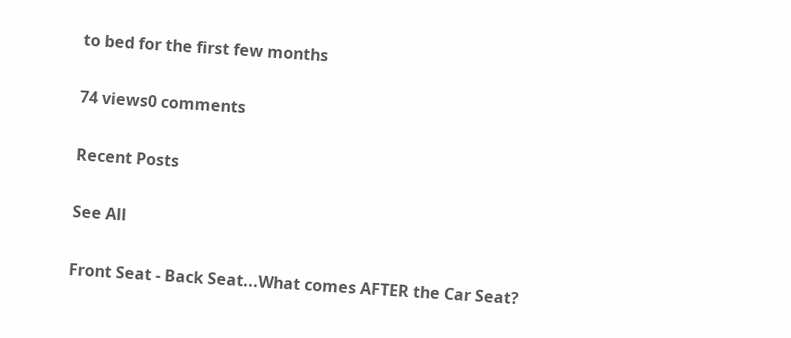to bed for the first few months

74 views0 comments

Recent Posts

See All

Front Seat - Back Seat...What comes AFTER the Car Seat?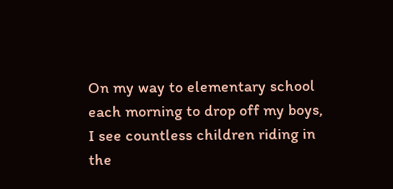On my way to elementary school each morning to drop off my boys, I see countless children riding in the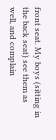front seat. My boys (sitting in the back seat) see them as well, and complain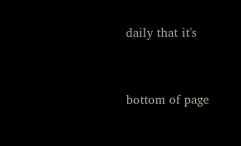daily that it's


bottom of page